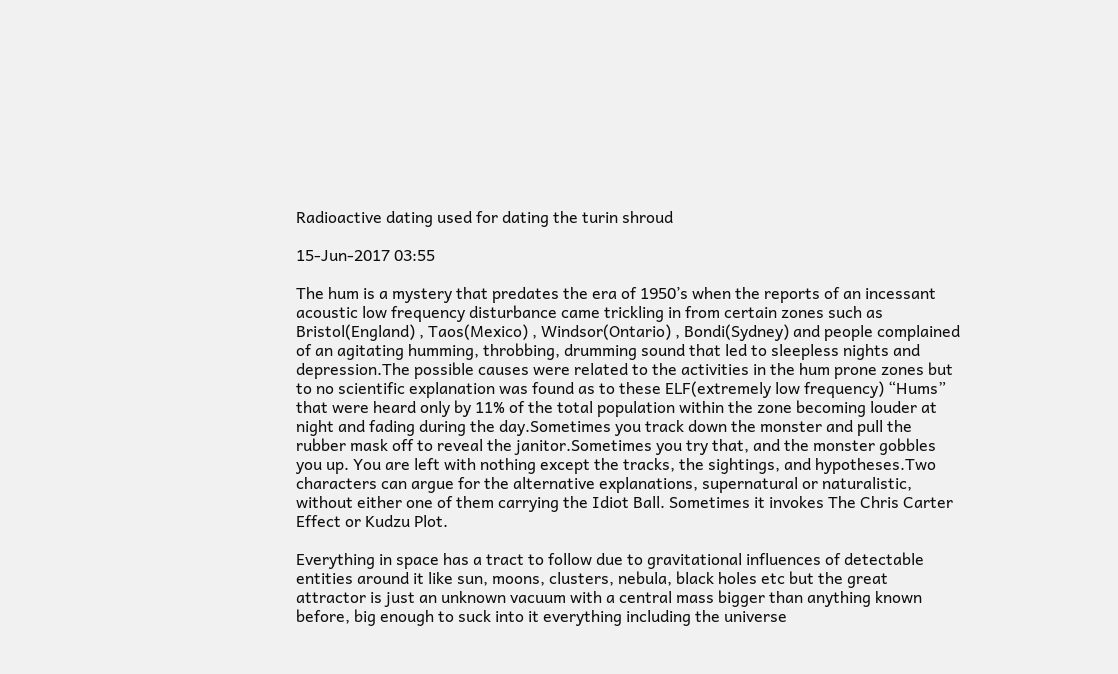Radioactive dating used for dating the turin shroud

15-Jun-2017 03:55

The hum is a mystery that predates the era of 1950’s when the reports of an incessant acoustic low frequency disturbance came trickling in from certain zones such as Bristol(England) , Taos(Mexico) , Windsor(Ontario) , Bondi(Sydney) and people complained of an agitating humming, throbbing, drumming sound that led to sleepless nights and depression.The possible causes were related to the activities in the hum prone zones but to no scientific explanation was found as to these ELF(extremely low frequency) “Hums” that were heard only by 11% of the total population within the zone becoming louder at night and fading during the day.Sometimes you track down the monster and pull the rubber mask off to reveal the janitor.Sometimes you try that, and the monster gobbles you up. You are left with nothing except the tracks, the sightings, and hypotheses.Two characters can argue for the alternative explanations, supernatural or naturalistic, without either one of them carrying the Idiot Ball. Sometimes it invokes The Chris Carter Effect or Kudzu Plot.

Everything in space has a tract to follow due to gravitational influences of detectable entities around it like sun, moons, clusters, nebula, black holes etc but the great attractor is just an unknown vacuum with a central mass bigger than anything known before, big enough to suck into it everything including the universe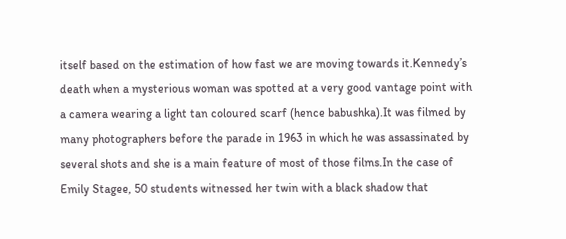itself based on the estimation of how fast we are moving towards it.Kennedy’s death when a mysterious woman was spotted at a very good vantage point with a camera wearing a light tan coloured scarf (hence babushka).It was filmed by many photographers before the parade in 1963 in which he was assassinated by several shots and she is a main feature of most of those films.In the case of Emily Stagee, 50 students witnessed her twin with a black shadow that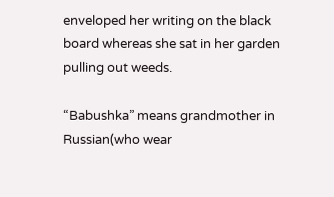enveloped her writing on the black board whereas she sat in her garden pulling out weeds.

“Babushka” means grandmother in Russian(who wear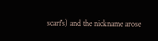scarf’s) and the nickname arose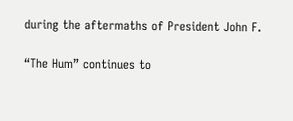during the aftermaths of President John F.

“The Hum” continues to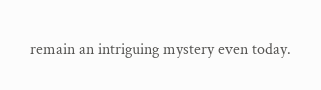remain an intriguing mystery even today.